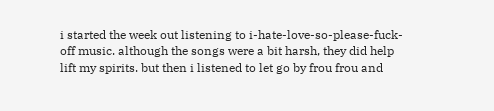i started the week out listening to i-hate-love-so-please-fuck-off music. although the songs were a bit harsh, they did help lift my spirits. but then i listened to let go by frou frou and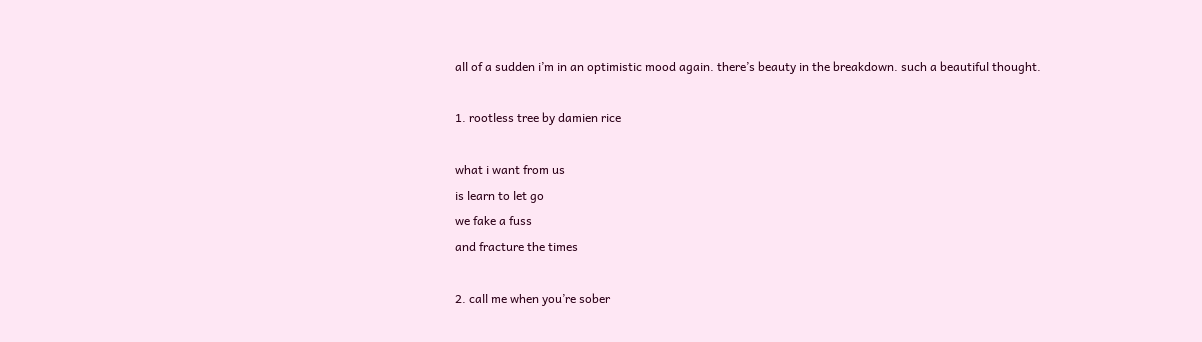all of a sudden i’m in an optimistic mood again. there’s beauty in the breakdown. such a beautiful thought.

1. rootless tree by damien rice

what i want from us
is learn to let go
we fake a fuss
and fracture the times

2. call me when you’re sober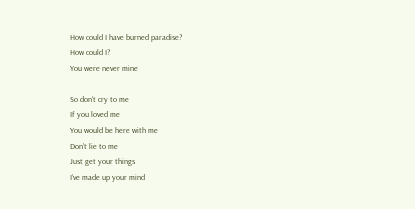How could I have burned paradise?
How could I?
You were never mine

So don’t cry to me
If you loved me
You would be here with me
Don’t lie to me
Just get your things
I’ve made up your mind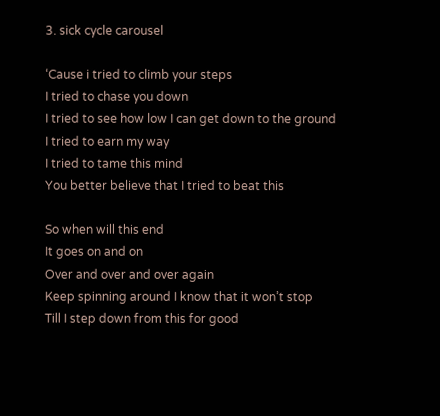3. sick cycle carousel

‘Cause i tried to climb your steps
I tried to chase you down
I tried to see how low I can get down to the ground
I tried to earn my way
I tried to tame this mind
You better believe that I tried to beat this

So when will this end
It goes on and on
Over and over and over again
Keep spinning around I know that it won’t stop
Till I step down from this for good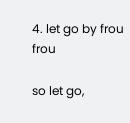4. let go by frou frou

so let go,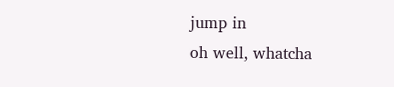jump in
oh well, whatcha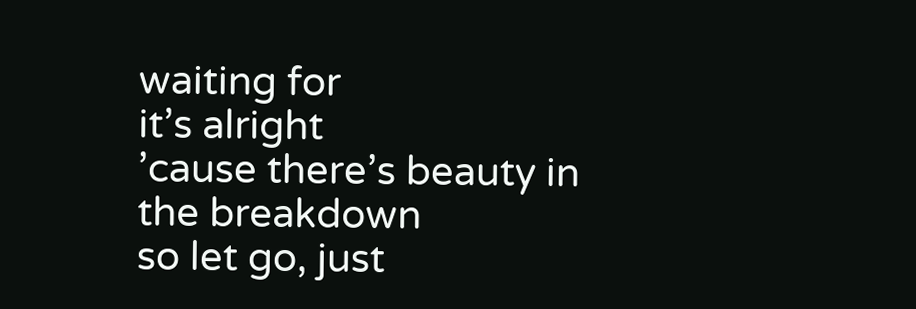waiting for
it’s alright
’cause there’s beauty in the breakdown
so let go, just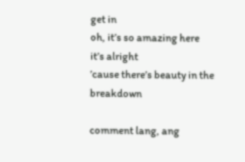get in
oh, it’s so amazing here
it’s alright
’cause there’s beauty in the breakdown

comment lang, ang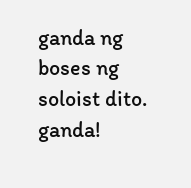ganda ng boses ng soloist dito. ganda!